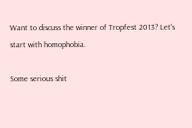Want to discuss the winner of Tropfest 2013? Let's start with homophobia.

Some serious shit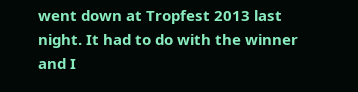went down at Tropfest 2013 last night. It had to do with the winner and I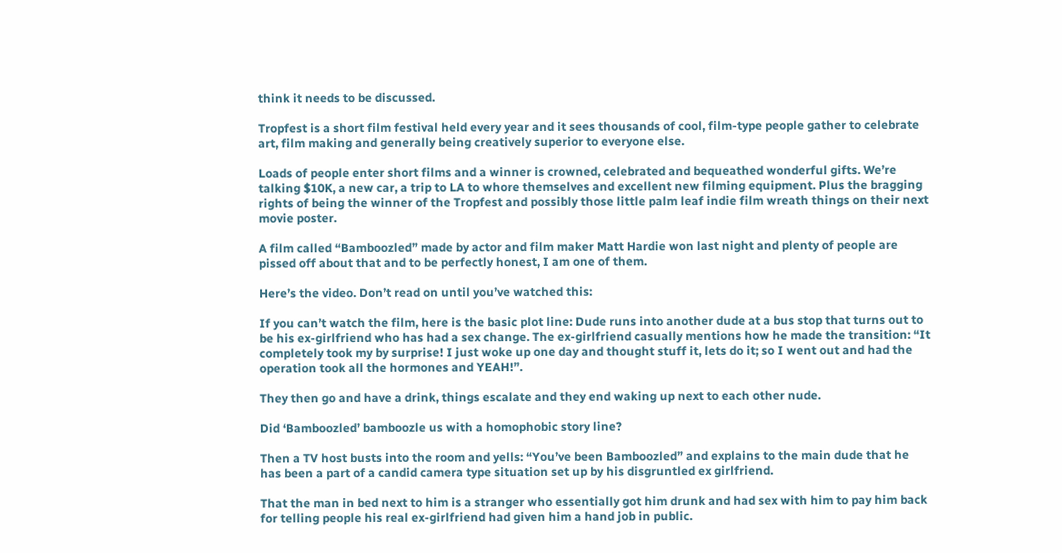think it needs to be discussed.

Tropfest is a short film festival held every year and it sees thousands of cool, film-type people gather to celebrate art, film making and generally being creatively superior to everyone else.

Loads of people enter short films and a winner is crowned, celebrated and bequeathed wonderful gifts. We’re talking $10K, a new car, a trip to LA to whore themselves and excellent new filming equipment. Plus the bragging rights of being the winner of the Tropfest and possibly those little palm leaf indie film wreath things on their next movie poster.

A film called “Bamboozled” made by actor and film maker Matt Hardie won last night and plenty of people are pissed off about that and to be perfectly honest, I am one of them.

Here’s the video. Don’t read on until you’ve watched this:

If you can’t watch the film, here is the basic plot line: Dude runs into another dude at a bus stop that turns out to be his ex-girlfriend who has had a sex change. The ex-girlfriend casually mentions how he made the transition: “It completely took my by surprise! I just woke up one day and thought stuff it, lets do it; so I went out and had the operation took all the hormones and YEAH!”.

They then go and have a drink, things escalate and they end waking up next to each other nude.

Did ‘Bamboozled’ bamboozle us with a homophobic story line?

Then a TV host busts into the room and yells: “You’ve been Bamboozled” and explains to the main dude that he has been a part of a candid camera type situation set up by his disgruntled ex girlfriend.

That the man in bed next to him is a stranger who essentially got him drunk and had sex with him to pay him back for telling people his real ex-girlfriend had given him a hand job in public.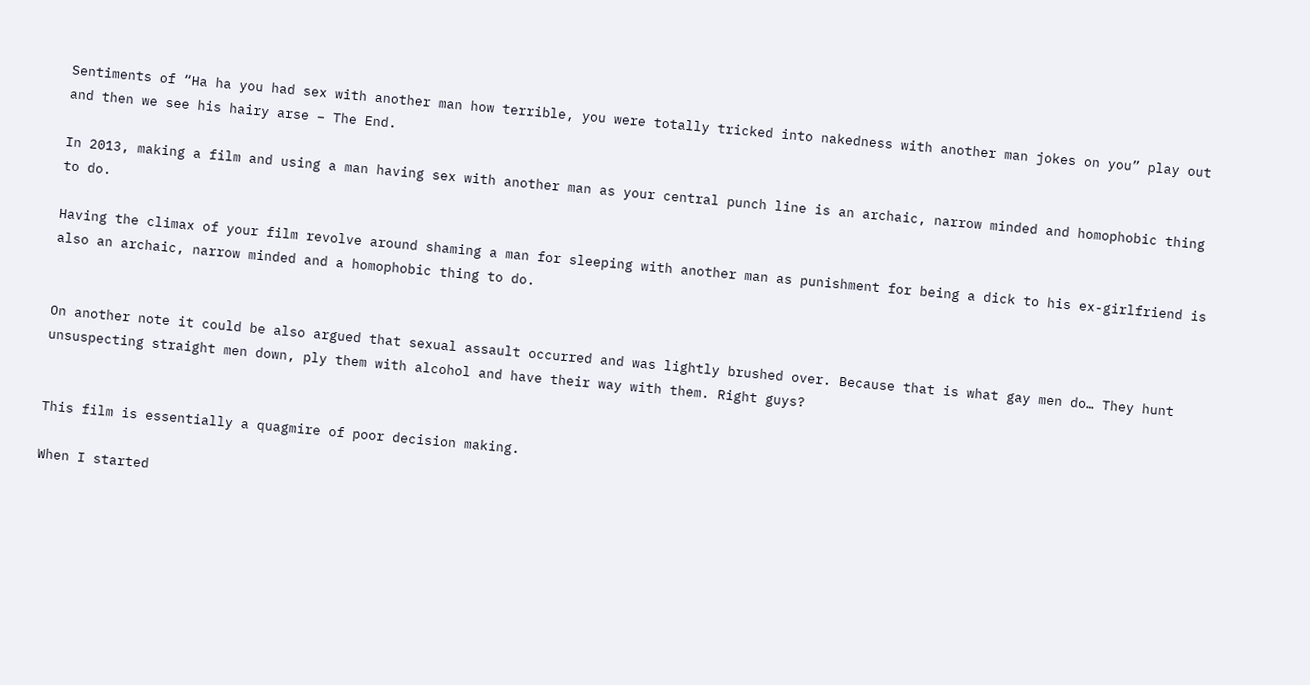Sentiments of “Ha ha you had sex with another man how terrible, you were totally tricked into nakedness with another man jokes on you” play out and then we see his hairy arse – The End.

In 2013, making a film and using a man having sex with another man as your central punch line is an archaic, narrow minded and homophobic thing to do.

Having the climax of your film revolve around shaming a man for sleeping with another man as punishment for being a dick to his ex-girlfriend is also an archaic, narrow minded and a homophobic thing to do.


On another note it could be also argued that sexual assault occurred and was lightly brushed over. Because that is what gay men do… They hunt unsuspecting straight men down, ply them with alcohol and have their way with them. Right guys?


This film is essentially a quagmire of poor decision making.

When I started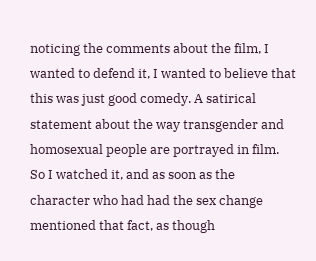noticing the comments about the film, I wanted to defend it, I wanted to believe that this was just good comedy. A satirical statement about the way transgender and homosexual people are portrayed in film. So I watched it, and as soon as the character who had had the sex change mentioned that fact, as though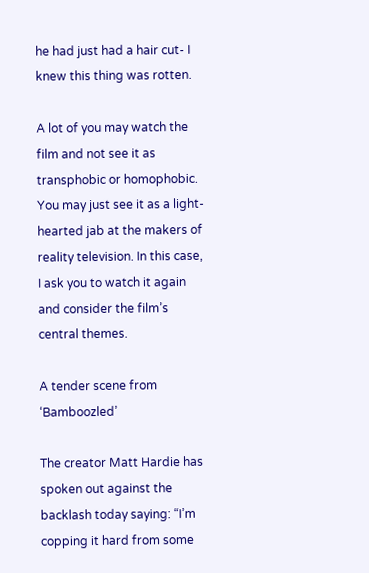he had just had a hair cut- I knew this thing was rotten.

A lot of you may watch the film and not see it as transphobic or homophobic. You may just see it as a light-hearted jab at the makers of reality television. In this case, I ask you to watch it again and consider the film’s central themes.

A tender scene from ‘Bamboozled’

The creator Matt Hardie has spoken out against the backlash today saying: “I’m copping it hard from some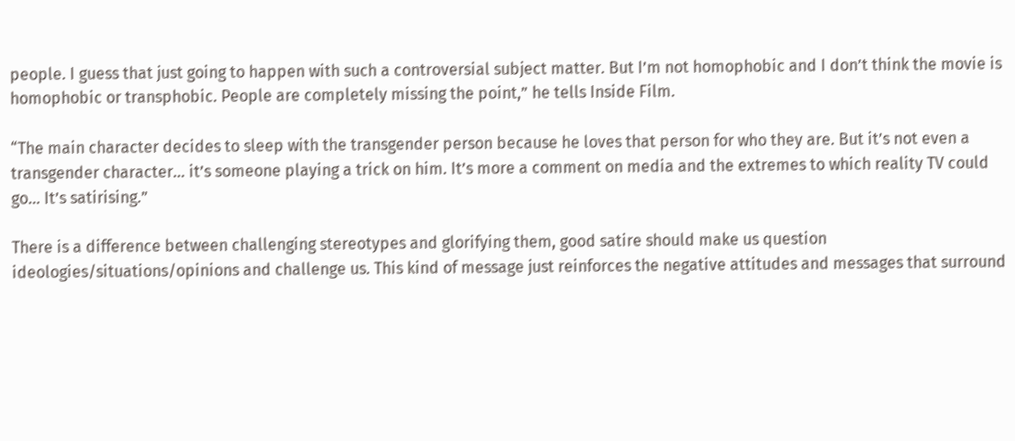people. I guess that just going to happen with such a controversial subject matter. But I’m not homophobic and I don’t think the movie is homophobic or transphobic. People are completely missing the point,” he tells Inside Film.

“The main character decides to sleep with the transgender person because he loves that person for who they are. But it’s not even a transgender character… it’s someone playing a trick on him. It’s more a comment on media and the extremes to which reality TV could go… It’s satirising.”

There is a difference between challenging stereotypes and glorifying them, good satire should make us question ideologies/situations/opinions and challenge us. This kind of message just reinforces the negative attitudes and messages that surround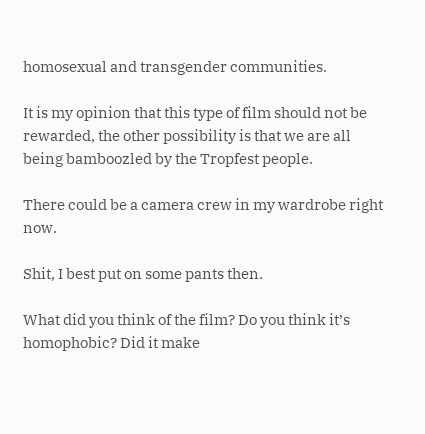homosexual and transgender communities.

It is my opinion that this type of film should not be rewarded, the other possibility is that we are all being bamboozled by the Tropfest people.

There could be a camera crew in my wardrobe right now.

Shit, I best put on some pants then.

What did you think of the film? Do you think it’s homophobic? Did it make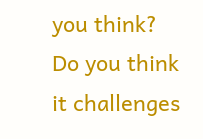you think? Do you think it challenges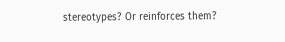stereotypes? Or reinforces them?